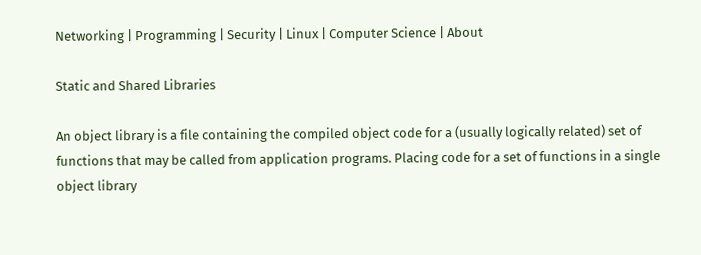Networking | Programming | Security | Linux | Computer Science | About

Static and Shared Libraries

An object library is a file containing the compiled object code for a (usually logically related) set of functions that may be called from application programs. Placing code for a set of functions in a single object library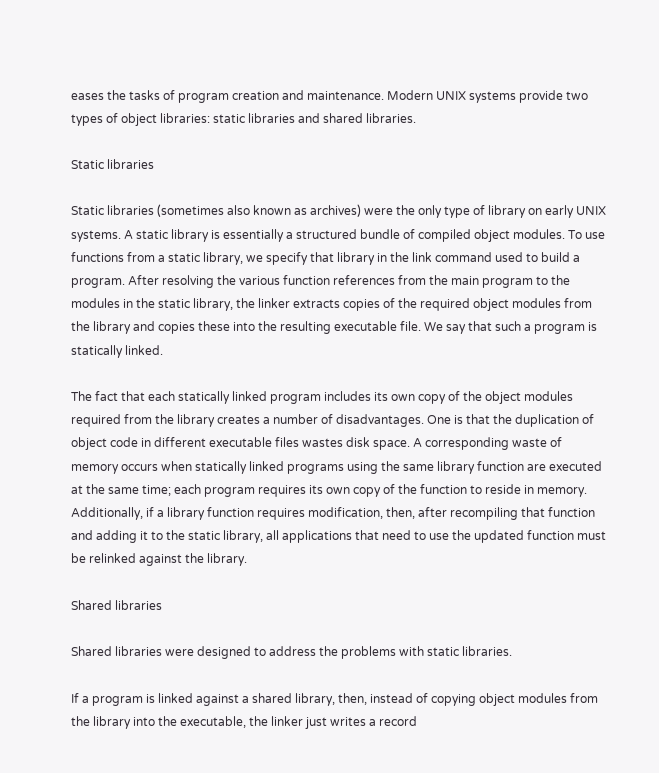eases the tasks of program creation and maintenance. Modern UNIX systems provide two types of object libraries: static libraries and shared libraries.

Static libraries

Static libraries (sometimes also known as archives) were the only type of library on early UNIX systems. A static library is essentially a structured bundle of compiled object modules. To use functions from a static library, we specify that library in the link command used to build a program. After resolving the various function references from the main program to the modules in the static library, the linker extracts copies of the required object modules from the library and copies these into the resulting executable file. We say that such a program is statically linked.

The fact that each statically linked program includes its own copy of the object modules required from the library creates a number of disadvantages. One is that the duplication of object code in different executable files wastes disk space. A corresponding waste of memory occurs when statically linked programs using the same library function are executed at the same time; each program requires its own copy of the function to reside in memory. Additionally, if a library function requires modification, then, after recompiling that function and adding it to the static library, all applications that need to use the updated function must be relinked against the library.

Shared libraries

Shared libraries were designed to address the problems with static libraries.

If a program is linked against a shared library, then, instead of copying object modules from the library into the executable, the linker just writes a record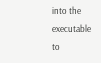into the executable to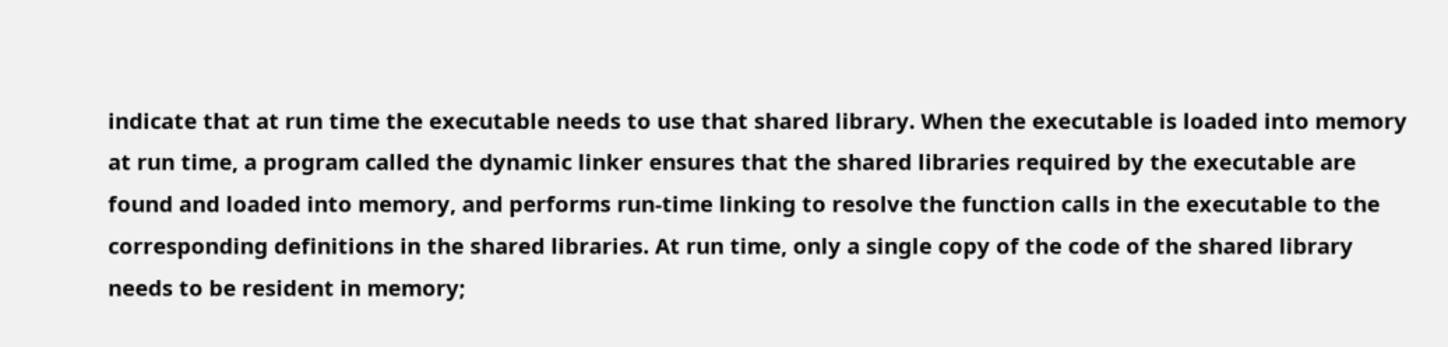indicate that at run time the executable needs to use that shared library. When the executable is loaded into memory at run time, a program called the dynamic linker ensures that the shared libraries required by the executable are found and loaded into memory, and performs run-time linking to resolve the function calls in the executable to the corresponding definitions in the shared libraries. At run time, only a single copy of the code of the shared library needs to be resident in memory;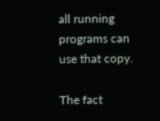all running programs can use that copy.

The fact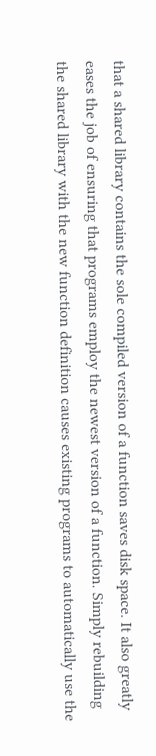that a shared library contains the sole compiled version of a function saves disk space. It also greatly eases the job of ensuring that programs employ the newest version of a function. Simply rebuilding the shared library with the new function definition causes existing programs to automatically use the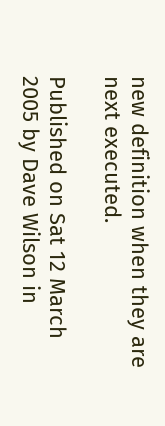new definition when they are next executed.

Published on Sat 12 March 2005 by Dave Wilson in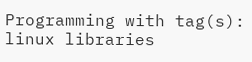Programming with tag(s): linux libraries